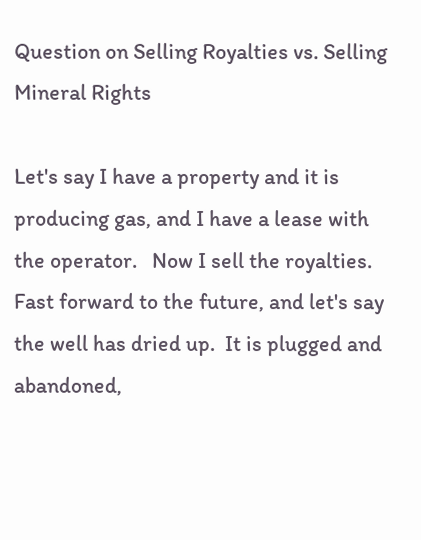Question on Selling Royalties vs. Selling Mineral Rights

Let's say I have a property and it is producing gas, and I have a lease with the operator.   Now I sell the royalties.  Fast forward to the future, and let's say the well has dried up.  It is plugged and abandoned,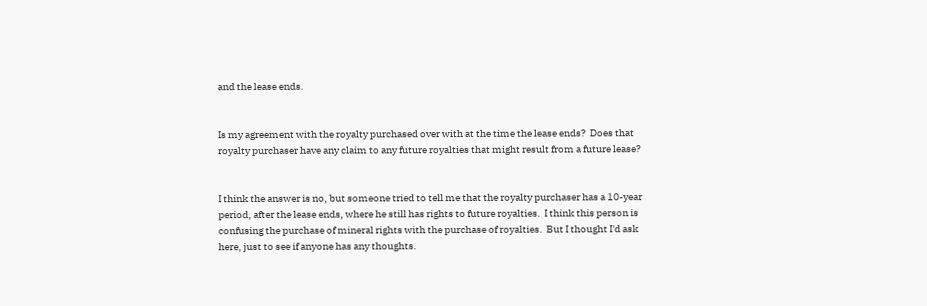and the lease ends.


Is my agreement with the royalty purchased over with at the time the lease ends?  Does that royalty purchaser have any claim to any future royalties that might result from a future lease?


I think the answer is no, but someone tried to tell me that the royalty purchaser has a 10-year period, after the lease ends, where he still has rights to future royalties.  I think this person is confusing the purchase of mineral rights with the purchase of royalties.  But I thought I'd ask here, just to see if anyone has any thoughts.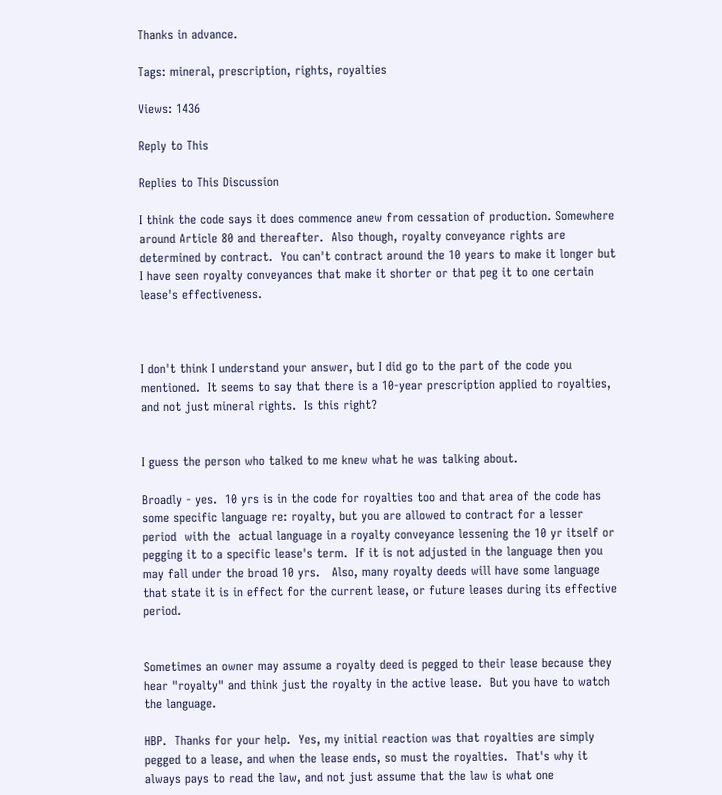Thanks in advance.

Tags: mineral, prescription, rights, royalties

Views: 1436

Reply to This

Replies to This Discussion

I think the code says it does commence anew from cessation of production. Somewhere around Article 80 and thereafter.  Also though, royalty conveyance rights are determined by contract.  You can't contract around the 10 years to make it longer but I have seen royalty conveyances that make it shorter or that peg it to one certain lease's effectiveness.



I don't think I understand your answer, but I did go to the part of the code you mentioned.  It seems to say that there is a 10-year prescription applied to royalties, and not just mineral rights.  Is this right?


I guess the person who talked to me knew what he was talking about.

Broadly - yes.  10 yrs is in the code for royalties too and that area of the code has some specific language re: royalty, but you are allowed to contract for a lesser period  with the  actual language in a royalty conveyance lessening the 10 yr itself or pegging it to a specific lease's term.  If it is not adjusted in the language then you may fall under the broad 10 yrs.   Also, many royalty deeds will have some language that state it is in effect for the current lease, or future leases during its effective period.


Sometimes an owner may assume a royalty deed is pegged to their lease because they hear "royalty" and think just the royalty in the active lease.  But you have to watch the language.

HBP.  Thanks for your help.  Yes, my initial reaction was that royalties are simply pegged to a lease, and when the lease ends, so must the royalties.  That's why it always pays to read the law, and not just assume that the law is what one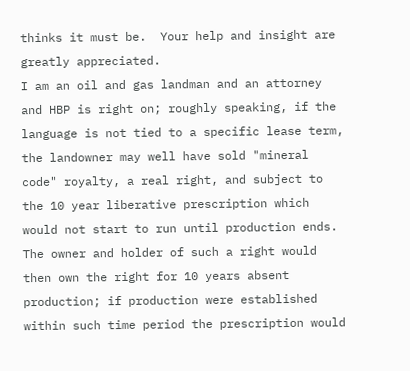thinks it must be.  Your help and insight are greatly appreciated.
I am an oil and gas landman and an attorney and HBP is right on; roughly speaking, if the language is not tied to a specific lease term, the landowner may well have sold "mineral code" royalty, a real right, and subject to the 10 year liberative prescription which would not start to run until production ends.  The owner and holder of such a right would then own the right for 10 years absent production; if production were established within such time period the prescription would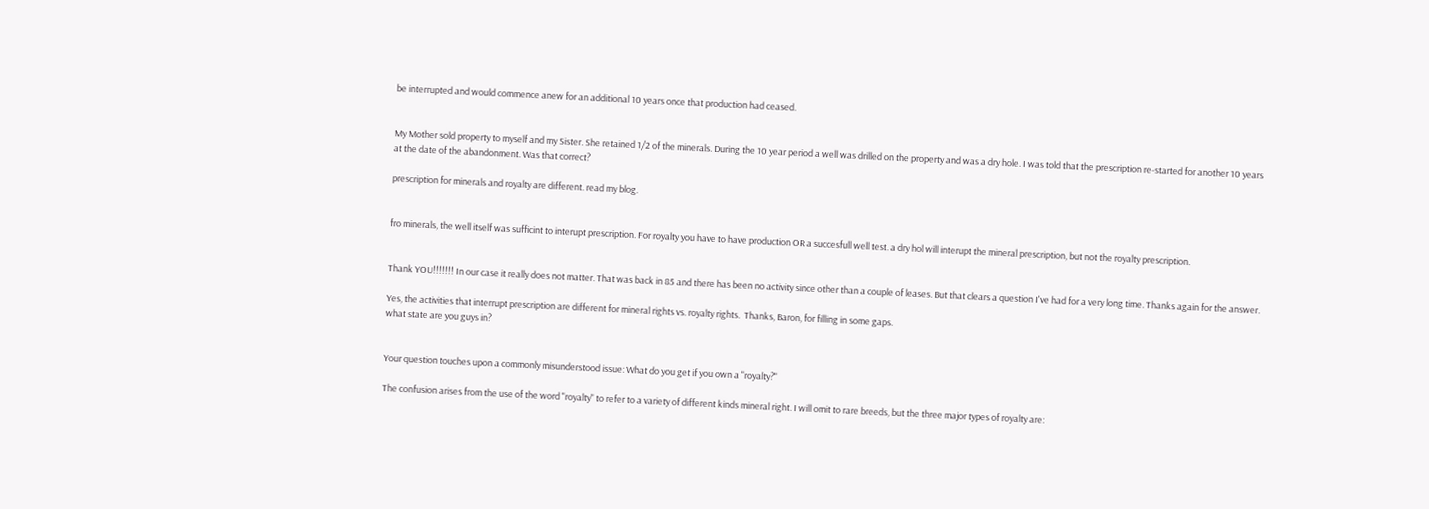be interrupted and would commence anew for an additional 10 years once that production had ceased.


My Mother sold property to myself and my Sister. She retained 1/2 of the minerals. During the 10 year period a well was drilled on the property and was a dry hole. I was told that the prescription re-started for another 10 years at the date of the abandonment. Was that correct?

prescription for minerals and royalty are different. read my blog.


fro minerals, the well itself was sufficint to interupt prescription. For royalty you have to have production OR a succesfull well test. a dry hol will interupt the mineral prescription, but not the royalty prescription.


Thank YOU!!!!!!! In our case it really does not matter. That was back in 85 and there has been no activity since other than a couple of leases. But that clears a question I've had for a very long time. Thanks again for the answer.

Yes, the activities that interrupt prescription are different for mineral rights vs. royalty rights.  Thanks, Baron, for filling in some gaps.
what state are you guys in?


Your question touches upon a commonly misunderstood issue: What do you get if you own a "royalty?"

The confusion arises from the use of the word "royalty" to refer to a variety of different kinds mineral right. I will omit to rare breeds, but the three major types of royalty are: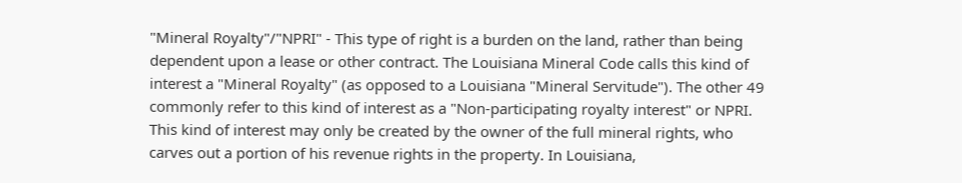"Mineral Royalty"/"NPRI" - This type of right is a burden on the land, rather than being dependent upon a lease or other contract. The Louisiana Mineral Code calls this kind of interest a "Mineral Royalty" (as opposed to a Louisiana "Mineral Servitude"). The other 49 commonly refer to this kind of interest as a "Non-participating royalty interest" or NPRI. This kind of interest may only be created by the owner of the full mineral rights, who carves out a portion of his revenue rights in the property. In Louisiana,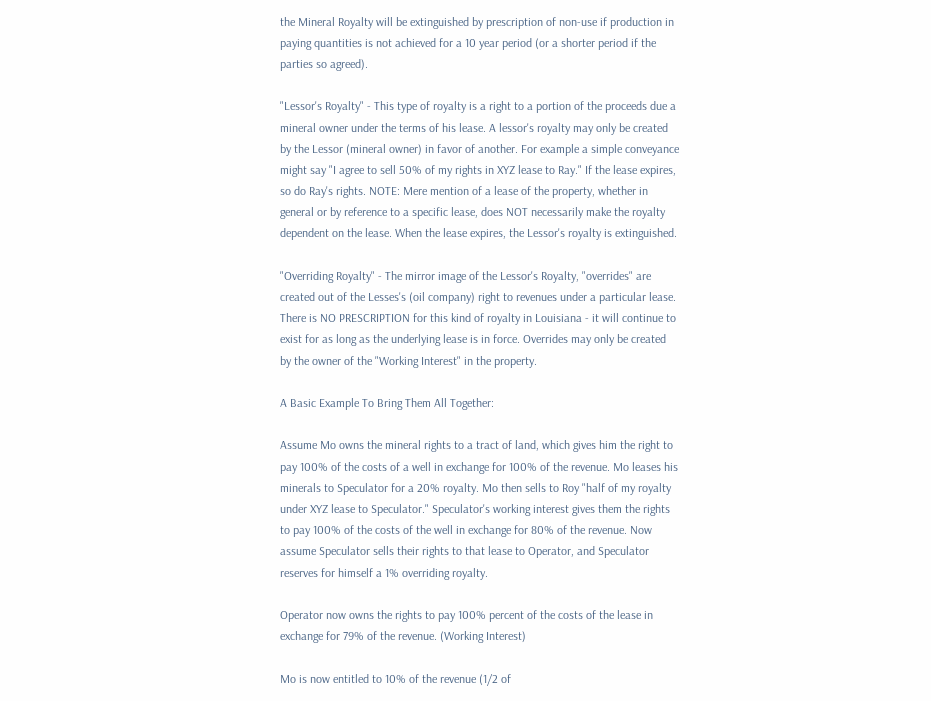the Mineral Royalty will be extinguished by prescription of non-use if production in paying quantities is not achieved for a 10 year period (or a shorter period if the parties so agreed).

"Lessor's Royalty" - This type of royalty is a right to a portion of the proceeds due a mineral owner under the terms of his lease. A lessor's royalty may only be created by the Lessor (mineral owner) in favor of another. For example a simple conveyance might say "I agree to sell 50% of my rights in XYZ lease to Ray." If the lease expires, so do Ray's rights. NOTE: Mere mention of a lease of the property, whether in general or by reference to a specific lease, does NOT necessarily make the royalty dependent on the lease. When the lease expires, the Lessor's royalty is extinguished.

"Overriding Royalty" - The mirror image of the Lessor's Royalty, "overrides" are created out of the Lesses's (oil company) right to revenues under a particular lease. There is NO PRESCRIPTION for this kind of royalty in Louisiana - it will continue to exist for as long as the underlying lease is in force. Overrides may only be created by the owner of the "Working Interest" in the property.

A Basic Example To Bring Them All Together:

Assume Mo owns the mineral rights to a tract of land, which gives him the right to pay 100% of the costs of a well in exchange for 100% of the revenue. Mo leases his minerals to Speculator for a 20% royalty. Mo then sells to Roy "half of my royalty under XYZ lease to Speculator." Speculator's working interest gives them the rights to pay 100% of the costs of the well in exchange for 80% of the revenue. Now assume Speculator sells their rights to that lease to Operator, and Speculator reserves for himself a 1% overriding royalty.

Operator now owns the rights to pay 100% percent of the costs of the lease in exchange for 79% of the revenue. (Working Interest)

Mo is now entitled to 10% of the revenue (1/2 of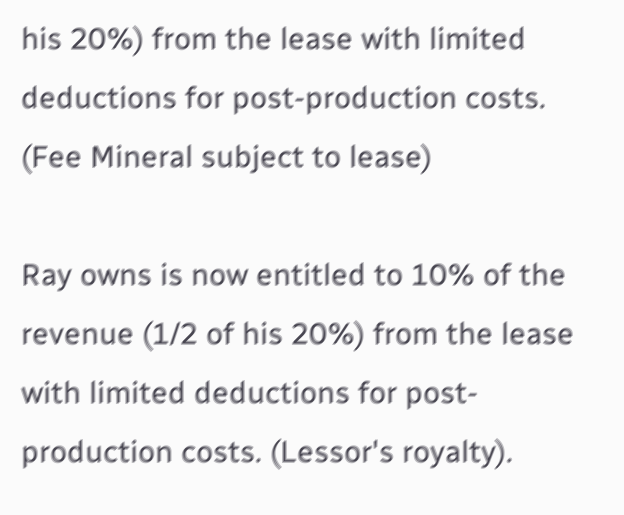his 20%) from the lease with limited deductions for post-production costs. (Fee Mineral subject to lease)

Ray owns is now entitled to 10% of the revenue (1/2 of his 20%) from the lease with limited deductions for post-production costs. (Lessor's royalty).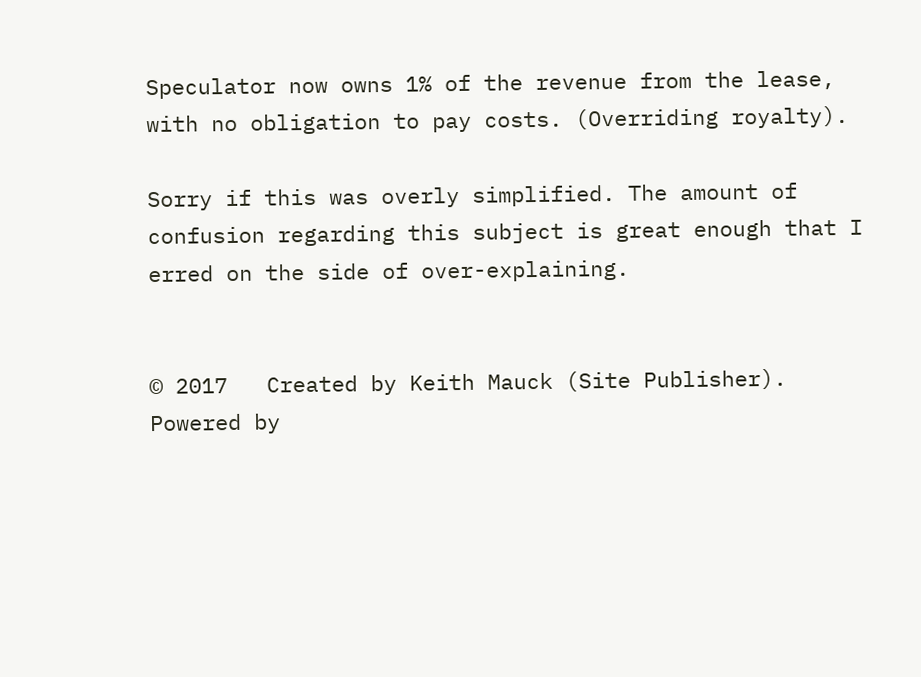Speculator now owns 1% of the revenue from the lease, with no obligation to pay costs. (Overriding royalty).

Sorry if this was overly simplified. The amount of confusion regarding this subject is great enough that I erred on the side of over-explaining.


© 2017   Created by Keith Mauck (Site Publisher).   Powered by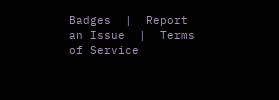Badges  |  Report an Issue  |  Terms of Service